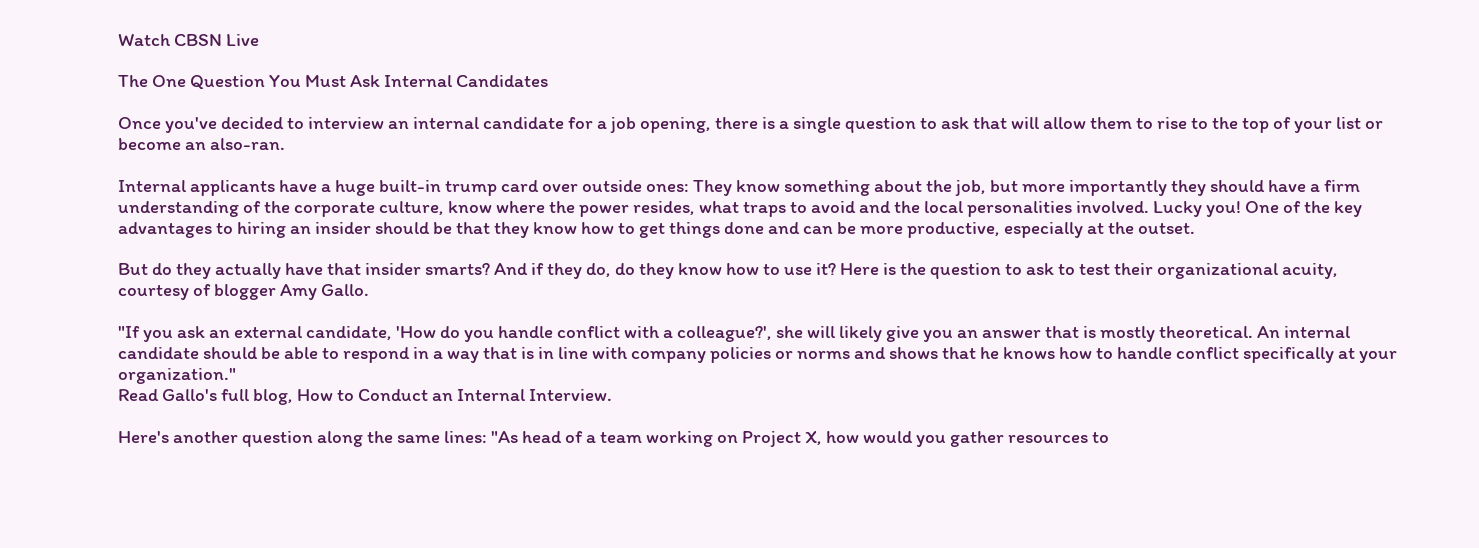Watch CBSN Live

The One Question You Must Ask Internal Candidates

Once you've decided to interview an internal candidate for a job opening, there is a single question to ask that will allow them to rise to the top of your list or become an also-ran.

Internal applicants have a huge built-in trump card over outside ones: They know something about the job, but more importantly they should have a firm understanding of the corporate culture, know where the power resides, what traps to avoid and the local personalities involved. Lucky you! One of the key advantages to hiring an insider should be that they know how to get things done and can be more productive, especially at the outset.

But do they actually have that insider smarts? And if they do, do they know how to use it? Here is the question to ask to test their organizational acuity, courtesy of blogger Amy Gallo.

"If you ask an external candidate, 'How do you handle conflict with a colleague?', she will likely give you an answer that is mostly theoretical. An internal candidate should be able to respond in a way that is in line with company policies or norms and shows that he knows how to handle conflict specifically at your organization."
Read Gallo's full blog, How to Conduct an Internal Interview.

Here's another question along the same lines: "As head of a team working on Project X, how would you gather resources to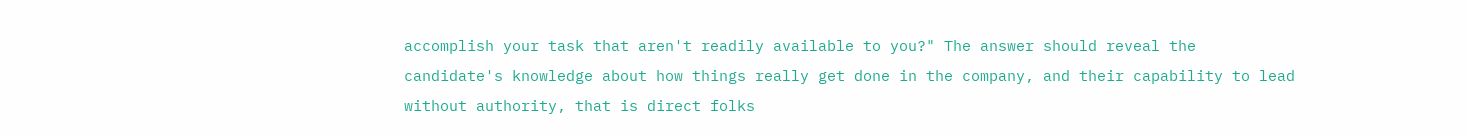accomplish your task that aren't readily available to you?" The answer should reveal the candidate's knowledge about how things really get done in the company, and their capability to lead without authority, that is direct folks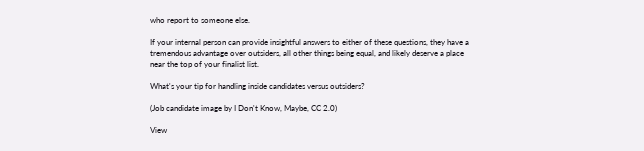who report to someone else.

If your internal person can provide insightful answers to either of these questions, they have a tremendous advantage over outsiders, all other things being equal, and likely deserve a place near the top of your finalist list.

What's your tip for handling inside candidates versus outsiders?

(Job candidate image by I Don't Know, Maybe, CC 2.0)

View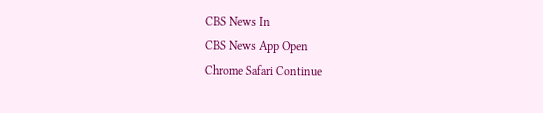CBS News In
CBS News App Open
Chrome Safari Continue